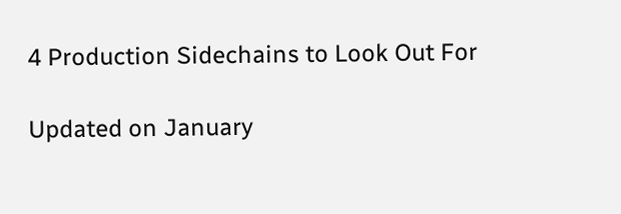4 Production Sidechains to Look Out For

Updated on January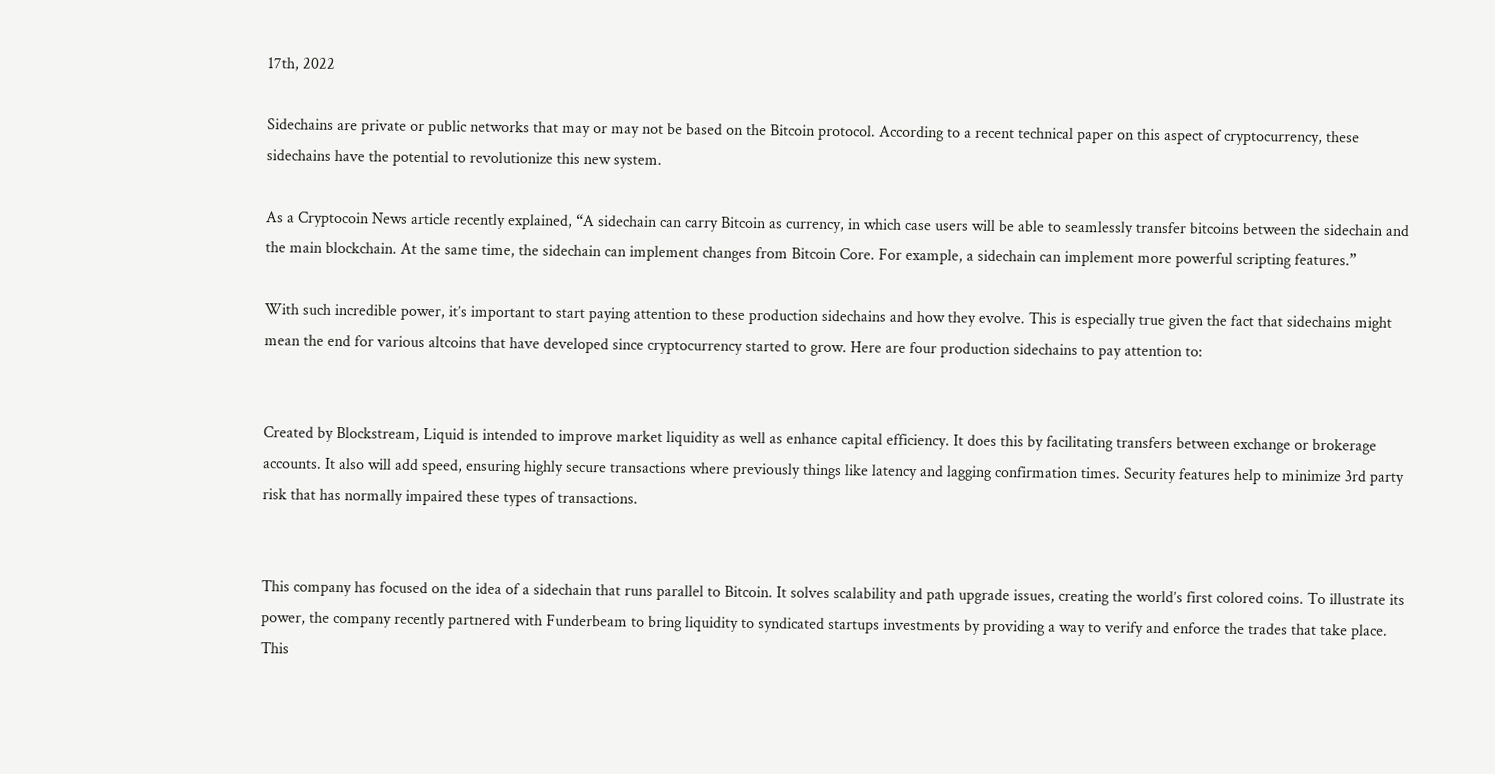17th, 2022

Sidechains are private or public networks that may or may not be based on the Bitcoin protocol. According to a recent technical paper on this aspect of cryptocurrency, these sidechains have the potential to revolutionize this new system.

As a Cryptocoin News article recently explained, “A sidechain can carry Bitcoin as currency, in which case users will be able to seamlessly transfer bitcoins between the sidechain and the main blockchain. At the same time, the sidechain can implement changes from Bitcoin Core. For example, a sidechain can implement more powerful scripting features.”

With such incredible power, it’s important to start paying attention to these production sidechains and how they evolve. This is especially true given the fact that sidechains might mean the end for various altcoins that have developed since cryptocurrency started to grow. Here are four production sidechains to pay attention to:


Created by Blockstream, Liquid is intended to improve market liquidity as well as enhance capital efficiency. It does this by facilitating transfers between exchange or brokerage accounts. It also will add speed, ensuring highly secure transactions where previously things like latency and lagging confirmation times. Security features help to minimize 3rd party risk that has normally impaired these types of transactions.


This company has focused on the idea of a sidechain that runs parallel to Bitcoin. It solves scalability and path upgrade issues, creating the world’s first colored coins. To illustrate its power, the company recently partnered with Funderbeam to bring liquidity to syndicated startups investments by providing a way to verify and enforce the trades that take place. This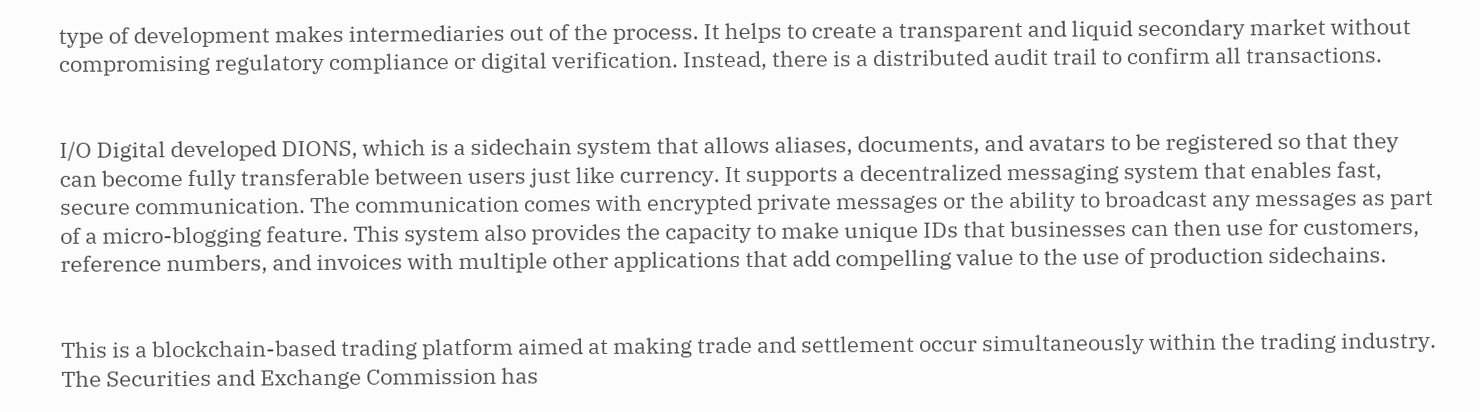type of development makes intermediaries out of the process. It helps to create a transparent and liquid secondary market without compromising regulatory compliance or digital verification. Instead, there is a distributed audit trail to confirm all transactions.


I/O Digital developed DIONS, which is a sidechain system that allows aliases, documents, and avatars to be registered so that they can become fully transferable between users just like currency. It supports a decentralized messaging system that enables fast, secure communication. The communication comes with encrypted private messages or the ability to broadcast any messages as part of a micro-blogging feature. This system also provides the capacity to make unique IDs that businesses can then use for customers, reference numbers, and invoices with multiple other applications that add compelling value to the use of production sidechains.


This is a blockchain-based trading platform aimed at making trade and settlement occur simultaneously within the trading industry. The Securities and Exchange Commission has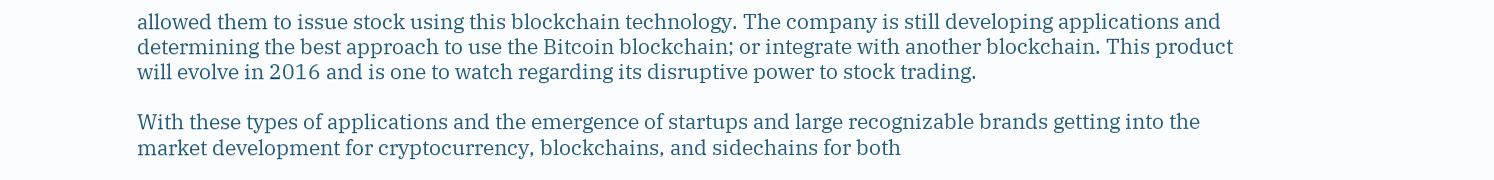allowed them to issue stock using this blockchain technology. The company is still developing applications and determining the best approach to use the Bitcoin blockchain; or integrate with another blockchain. This product will evolve in 2016 and is one to watch regarding its disruptive power to stock trading.

With these types of applications and the emergence of startups and large recognizable brands getting into the market development for cryptocurrency, blockchains, and sidechains for both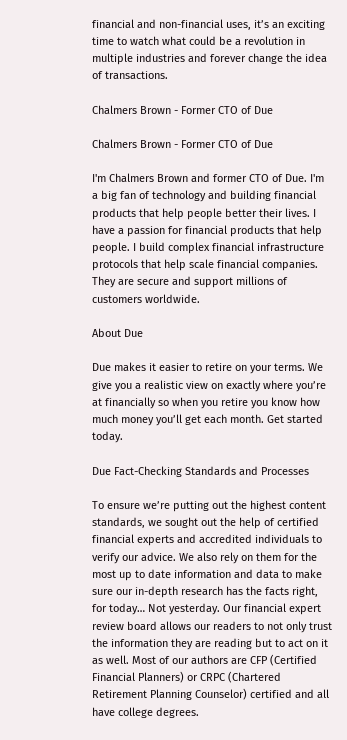financial and non-financial uses, it’s an exciting time to watch what could be a revolution in multiple industries and forever change the idea of transactions.

Chalmers Brown - Former CTO of Due

Chalmers Brown - Former CTO of Due

I'm Chalmers Brown and former CTO of Due. I'm a big fan of technology and building financial products that help people better their lives. I have a passion for financial products that help people. I build complex financial infrastructure protocols that help scale financial companies. They are secure and support millions of customers worldwide.

About Due

Due makes it easier to retire on your terms. We give you a realistic view on exactly where you’re at financially so when you retire you know how much money you’ll get each month. Get started today.

Due Fact-Checking Standards and Processes

To ensure we’re putting out the highest content standards, we sought out the help of certified financial experts and accredited individuals to verify our advice. We also rely on them for the most up to date information and data to make sure our in-depth research has the facts right, for today… Not yesterday. Our financial expert review board allows our readers to not only trust the information they are reading but to act on it as well. Most of our authors are CFP (Certified Financial Planners) or CRPC (Chartered Retirement Planning Counselor) certified and all have college degrees.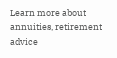Learn more about annuities, retirement advice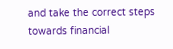and take the correct steps towards financial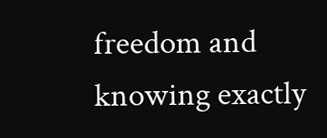freedom and knowing exactly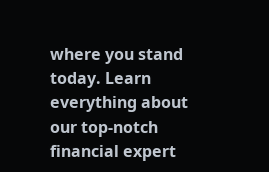where you stand today. Learn everything about our top-notch financial expert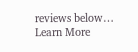reviews below… Learn More